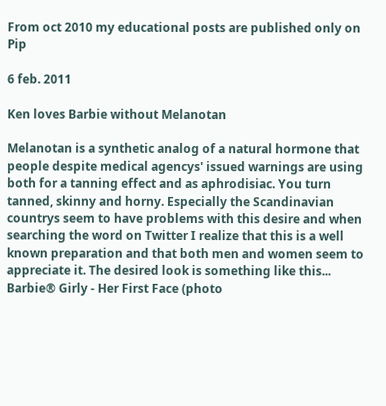From oct 2010 my educational posts are published only on Pip

6 feb. 2011

Ken loves Barbie without Melanotan

Melanotan is a synthetic analog of a natural hormone that people despite medical agencys' issued warnings are using both for a tanning effect and as aphrodisiac. You turn tanned, skinny and horny. Especially the Scandinavian countrys seem to have problems with this desire and when searching the word on Twitter I realize that this is a well known preparation and that both men and women seem to appreciate it. The desired look is something like this...
Barbie® Girly - Her First Face (photo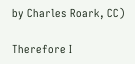by Charles Roark, CC)

Therefore I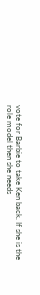vote for Barbie to take Ken back. If she is the role model then she needs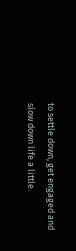to settle down, get engaged and slow down life a little.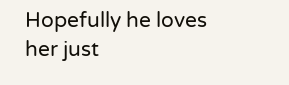Hopefully he loves her just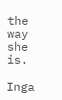the way she is.

Inga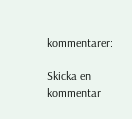kommentarer:

Skicka en kommentar